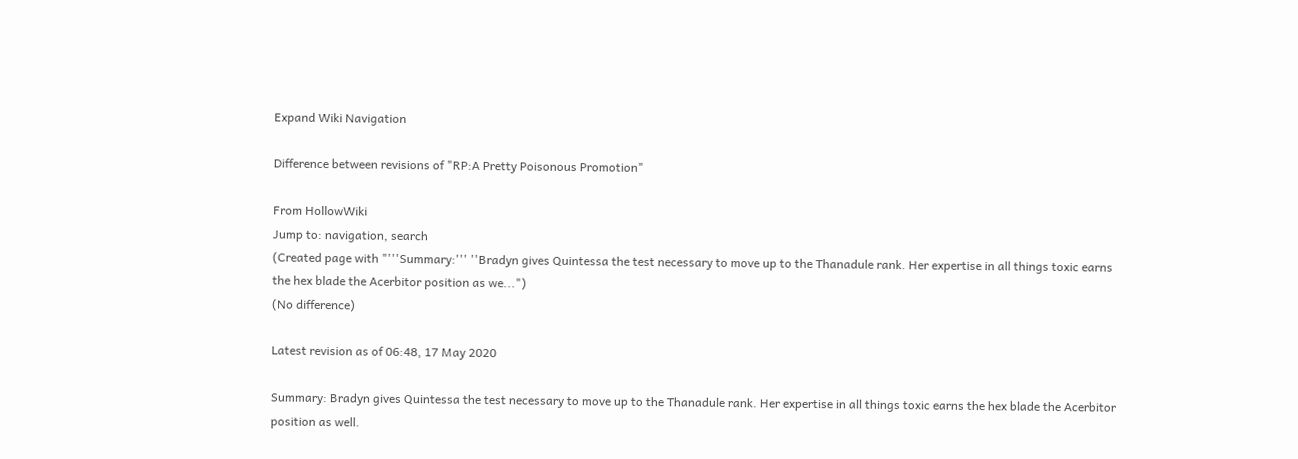Expand Wiki Navigation

Difference between revisions of "RP:A Pretty Poisonous Promotion"

From HollowWiki
Jump to: navigation, search
(Created page with "'''Summary:''' ''Bradyn gives Quintessa the test necessary to move up to the Thanadule rank. Her expertise in all things toxic earns the hex blade the Acerbitor position as we...")
(No difference)

Latest revision as of 06:48, 17 May 2020

Summary: Bradyn gives Quintessa the test necessary to move up to the Thanadule rank. Her expertise in all things toxic earns the hex blade the Acerbitor position as well.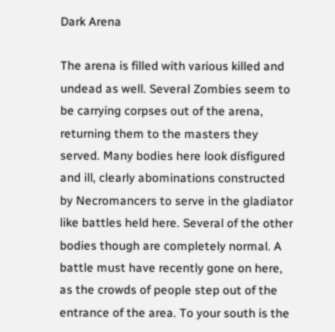Dark Arena

The arena is filled with various killed and undead as well. Several Zombies seem to be carrying corpses out of the arena, returning them to the masters they served. Many bodies here look disfigured and ill, clearly abominations constructed by Necromancers to serve in the gladiator like battles held here. Several of the other bodies though are completely normal. A battle must have recently gone on here, as the crowds of people step out of the entrance of the area. To your south is the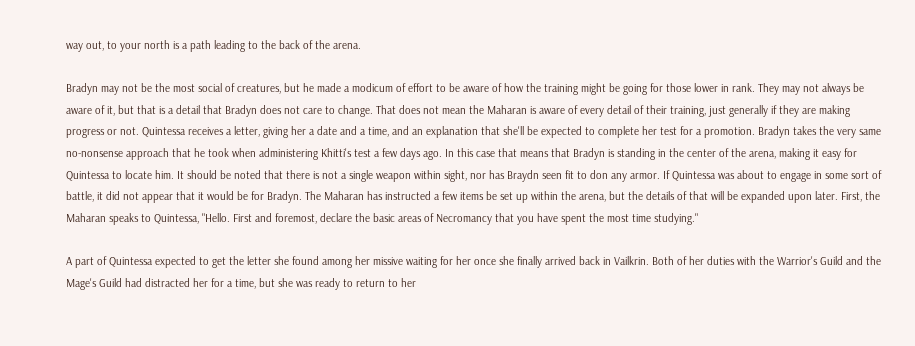way out, to your north is a path leading to the back of the arena.

Bradyn may not be the most social of creatures, but he made a modicum of effort to be aware of how the training might be going for those lower in rank. They may not always be aware of it, but that is a detail that Bradyn does not care to change. That does not mean the Maharan is aware of every detail of their training, just generally if they are making progress or not. Quintessa receives a letter, giving her a date and a time, and an explanation that she'll be expected to complete her test for a promotion. Bradyn takes the very same no-nonsense approach that he took when administering Khitti's test a few days ago. In this case that means that Bradyn is standing in the center of the arena, making it easy for Quintessa to locate him. It should be noted that there is not a single weapon within sight, nor has Braydn seen fit to don any armor. If Quintessa was about to engage in some sort of battle, it did not appear that it would be for Bradyn. The Maharan has instructed a few items be set up within the arena, but the details of that will be expanded upon later. First, the Maharan speaks to Quintessa, "Hello. First and foremost, declare the basic areas of Necromancy that you have spent the most time studying."

A part of Quintessa expected to get the letter she found among her missive waiting for her once she finally arrived back in Vailkrin. Both of her duties with the Warrior's Guild and the Mage's Guild had distracted her for a time, but she was ready to return to her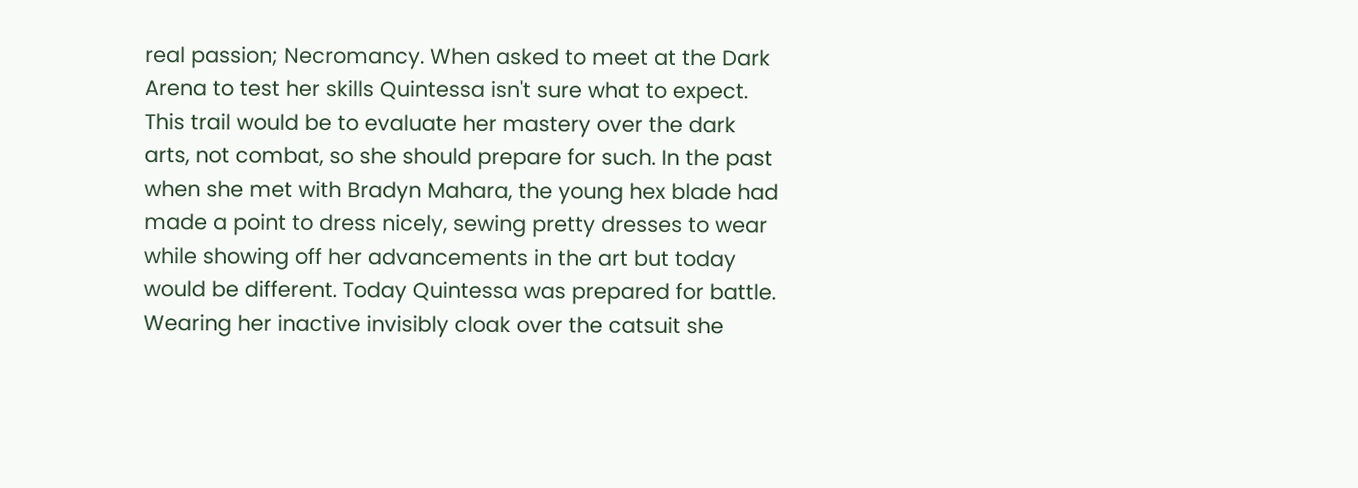real passion; Necromancy. When asked to meet at the Dark Arena to test her skills Quintessa isn't sure what to expect. This trail would be to evaluate her mastery over the dark arts, not combat, so she should prepare for such. In the past when she met with Bradyn Mahara, the young hex blade had made a point to dress nicely, sewing pretty dresses to wear while showing off her advancements in the art but today would be different. Today Quintessa was prepared for battle. Wearing her inactive invisibly cloak over the catsuit she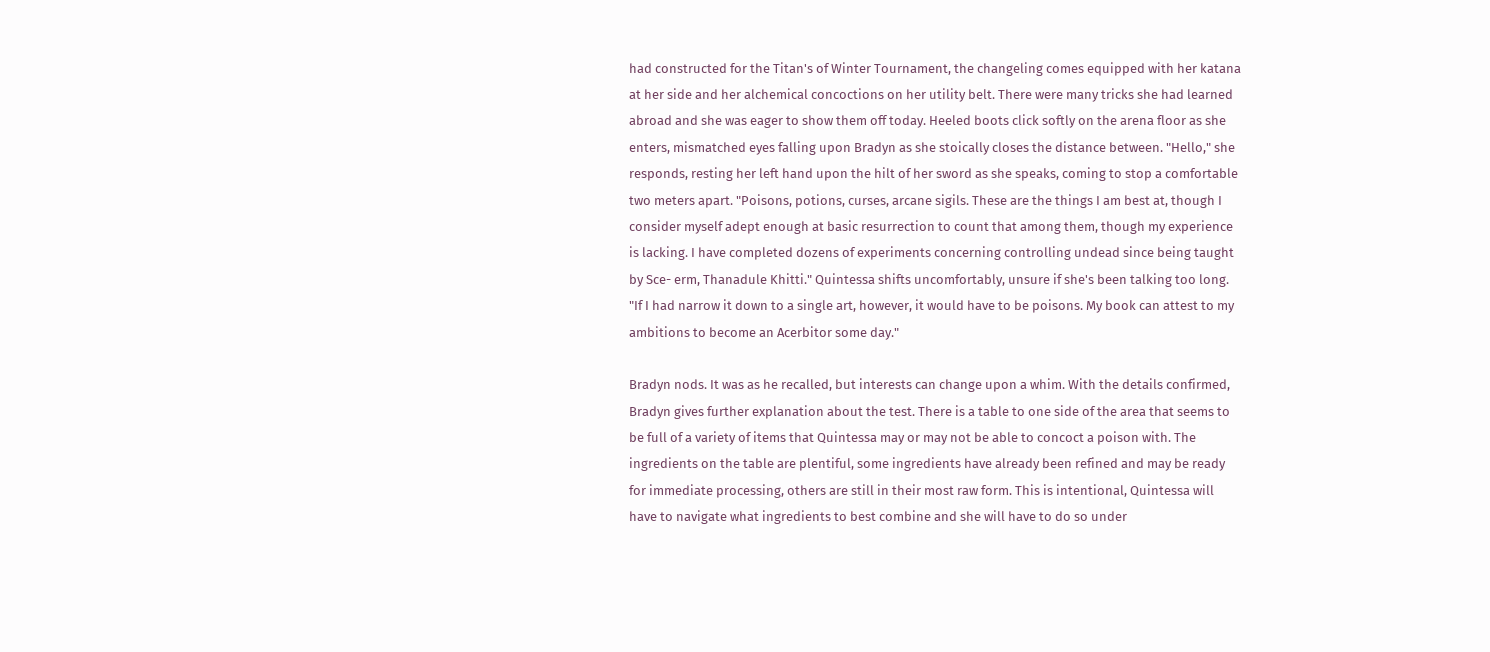had constructed for the Titan's of Winter Tournament, the changeling comes equipped with her katana at her side and her alchemical concoctions on her utility belt. There were many tricks she had learned abroad and she was eager to show them off today. Heeled boots click softly on the arena floor as she enters, mismatched eyes falling upon Bradyn as she stoically closes the distance between. "Hello," she responds, resting her left hand upon the hilt of her sword as she speaks, coming to stop a comfortable two meters apart. "Poisons, potions, curses, arcane sigils. These are the things I am best at, though I consider myself adept enough at basic resurrection to count that among them, though my experience is lacking. I have completed dozens of experiments concerning controlling undead since being taught by Sce- erm, Thanadule Khitti." Quintessa shifts uncomfortably, unsure if she's been talking too long. "If I had narrow it down to a single art, however, it would have to be poisons. My book can attest to my ambitions to become an Acerbitor some day."

Bradyn nods. It was as he recalled, but interests can change upon a whim. With the details confirmed, Bradyn gives further explanation about the test. There is a table to one side of the area that seems to be full of a variety of items that Quintessa may or may not be able to concoct a poison with. The ingredients on the table are plentiful, some ingredients have already been refined and may be ready for immediate processing, others are still in their most raw form. This is intentional, Quintessa will have to navigate what ingredients to best combine and she will have to do so under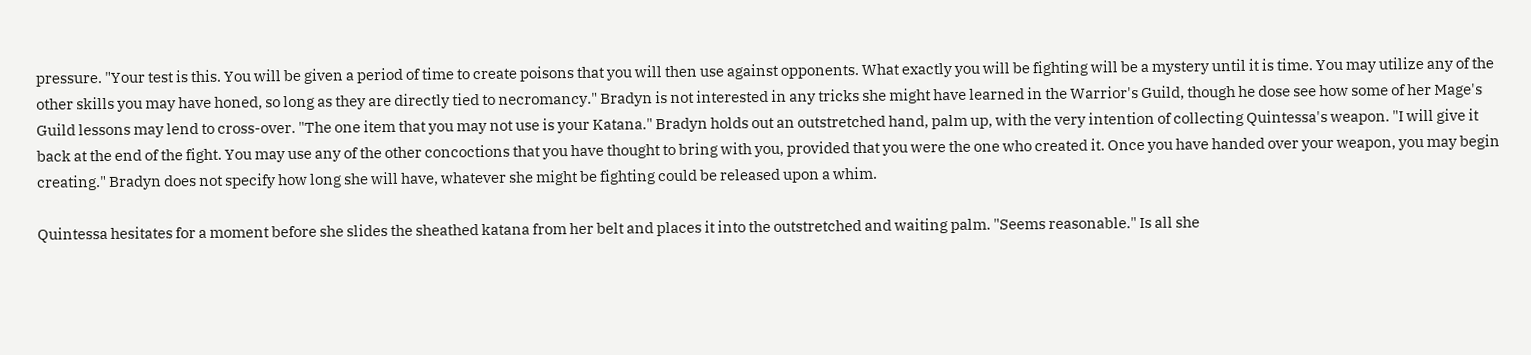pressure. "Your test is this. You will be given a period of time to create poisons that you will then use against opponents. What exactly you will be fighting will be a mystery until it is time. You may utilize any of the other skills you may have honed, so long as they are directly tied to necromancy." Bradyn is not interested in any tricks she might have learned in the Warrior's Guild, though he dose see how some of her Mage's Guild lessons may lend to cross-over. "The one item that you may not use is your Katana." Bradyn holds out an outstretched hand, palm up, with the very intention of collecting Quintessa's weapon. "I will give it back at the end of the fight. You may use any of the other concoctions that you have thought to bring with you, provided that you were the one who created it. Once you have handed over your weapon, you may begin creating." Bradyn does not specify how long she will have, whatever she might be fighting could be released upon a whim.

Quintessa hesitates for a moment before she slides the sheathed katana from her belt and places it into the outstretched and waiting palm. "Seems reasonable." Is all she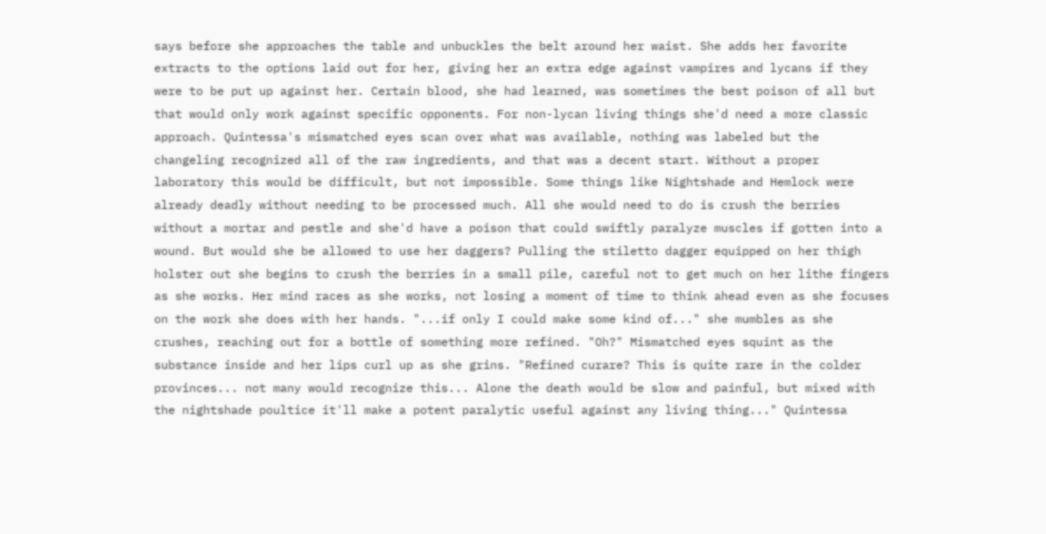says before she approaches the table and unbuckles the belt around her waist. She adds her favorite extracts to the options laid out for her, giving her an extra edge against vampires and lycans if they were to be put up against her. Certain blood, she had learned, was sometimes the best poison of all but that would only work against specific opponents. For non-lycan living things she'd need a more classic approach. Quintessa's mismatched eyes scan over what was available, nothing was labeled but the changeling recognized all of the raw ingredients, and that was a decent start. Without a proper laboratory this would be difficult, but not impossible. Some things like Nightshade and Hemlock were already deadly without needing to be processed much. All she would need to do is crush the berries without a mortar and pestle and she'd have a poison that could swiftly paralyze muscles if gotten into a wound. But would she be allowed to use her daggers? Pulling the stiletto dagger equipped on her thigh holster out she begins to crush the berries in a small pile, careful not to get much on her lithe fingers as she works. Her mind races as she works, not losing a moment of time to think ahead even as she focuses on the work she does with her hands. "...if only I could make some kind of..." she mumbles as she crushes, reaching out for a bottle of something more refined. "Oh?" Mismatched eyes squint as the substance inside and her lips curl up as she grins. "Refined curare? This is quite rare in the colder provinces... not many would recognize this... Alone the death would be slow and painful, but mixed with the nightshade poultice it'll make a potent paralytic useful against any living thing..." Quintessa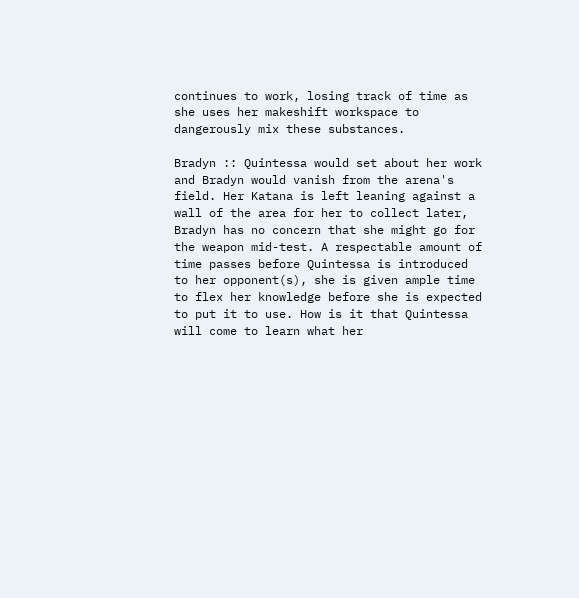continues to work, losing track of time as she uses her makeshift workspace to dangerously mix these substances.

Bradyn :: Quintessa would set about her work and Bradyn would vanish from the arena's field. Her Katana is left leaning against a wall of the area for her to collect later, Bradyn has no concern that she might go for the weapon mid-test. A respectable amount of time passes before Quintessa is introduced to her opponent(s), she is given ample time to flex her knowledge before she is expected to put it to use. How is it that Quintessa will come to learn what her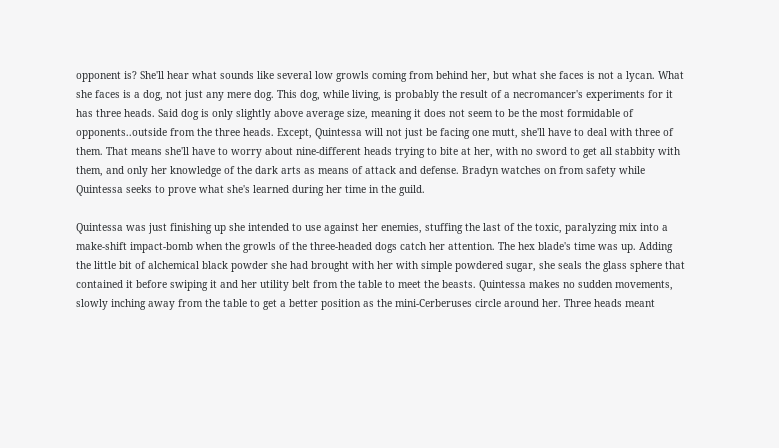opponent is? She'll hear what sounds like several low growls coming from behind her, but what she faces is not a lycan. What she faces is a dog, not just any mere dog. This dog, while living, is probably the result of a necromancer's experiments for it has three heads. Said dog is only slightly above average size, meaning it does not seem to be the most formidable of opponents..outside from the three heads. Except, Quintessa will not just be facing one mutt, she'll have to deal with three of them. That means she'll have to worry about nine-different heads trying to bite at her, with no sword to get all stabbity with them, and only her knowledge of the dark arts as means of attack and defense. Bradyn watches on from safety while Quintessa seeks to prove what she's learned during her time in the guild.

Quintessa was just finishing up she intended to use against her enemies, stuffing the last of the toxic, paralyzing mix into a make-shift impact-bomb when the growls of the three-headed dogs catch her attention. The hex blade's time was up. Adding the little bit of alchemical black powder she had brought with her with simple powdered sugar, she seals the glass sphere that contained it before swiping it and her utility belt from the table to meet the beasts. Quintessa makes no sudden movements, slowly inching away from the table to get a better position as the mini-Cerberuses circle around her. Three heads meant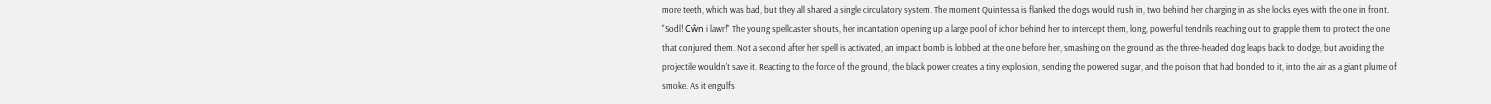more teeth, which was bad, but they all shared a single circulatory system. The moment Quintessa is flanked the dogs would rush in, two behind her charging in as she locks eyes with the one in front. "Sodl! Cŵn i lawr!" The young spellcaster shouts, her incantation opening up a large pool of ichor behind her to intercept them, long, powerful tendrils reaching out to grapple them to protect the one that conjured them. Not a second after her spell is activated, an impact bomb is lobbed at the one before her, smashing on the ground as the three-headed dog leaps back to dodge, but avoiding the projectile wouldn't save it. Reacting to the force of the ground, the black power creates a tiny explosion, sending the powered sugar, and the poison that had bonded to it, into the air as a giant plume of smoke. As it engulfs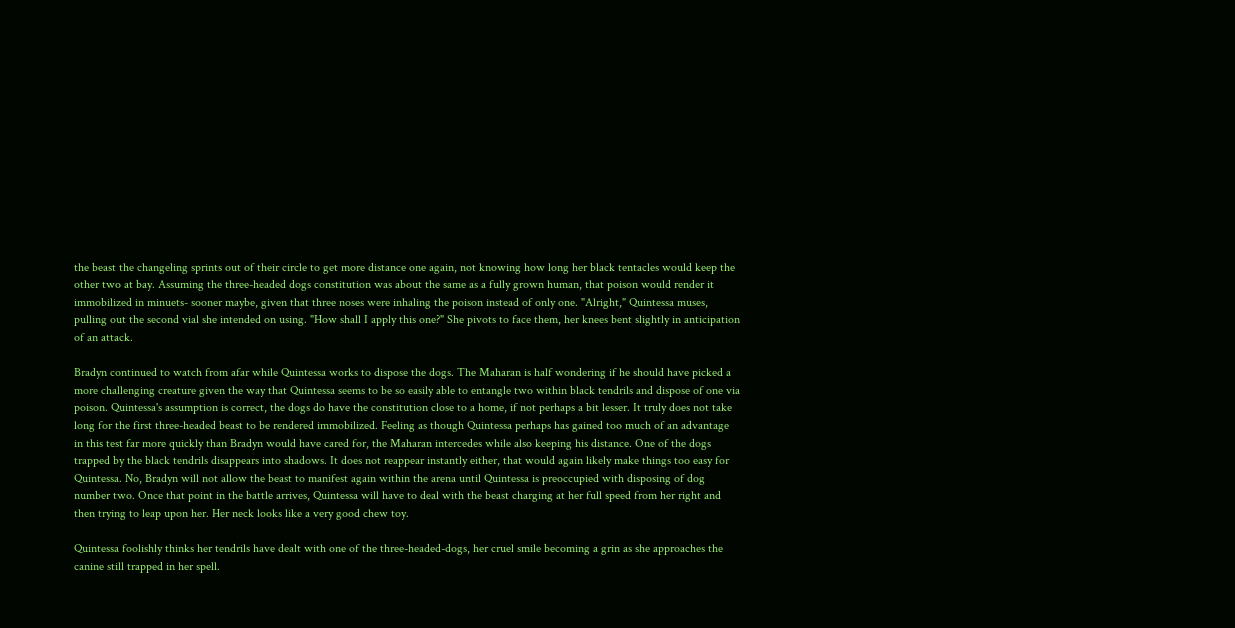the beast the changeling sprints out of their circle to get more distance one again, not knowing how long her black tentacles would keep the other two at bay. Assuming the three-headed dogs constitution was about the same as a fully grown human, that poison would render it immobilized in minuets- sooner maybe, given that three noses were inhaling the poison instead of only one. "Alright," Quintessa muses, pulling out the second vial she intended on using. "How shall I apply this one?" She pivots to face them, her knees bent slightly in anticipation of an attack.

Bradyn continued to watch from afar while Quintessa works to dispose the dogs. The Maharan is half wondering if he should have picked a more challenging creature given the way that Quintessa seems to be so easily able to entangle two within black tendrils and dispose of one via poison. Quintessa's assumption is correct, the dogs do have the constitution close to a home, if not perhaps a bit lesser. It truly does not take long for the first three-headed beast to be rendered immobilized. Feeling as though Quintessa perhaps has gained too much of an advantage in this test far more quickly than Bradyn would have cared for, the Maharan intercedes while also keeping his distance. One of the dogs trapped by the black tendrils disappears into shadows. It does not reappear instantly either, that would again likely make things too easy for Quintessa. No, Bradyn will not allow the beast to manifest again within the arena until Quintessa is preoccupied with disposing of dog number two. Once that point in the battle arrives, Quintessa will have to deal with the beast charging at her full speed from her right and then trying to leap upon her. Her neck looks like a very good chew toy.

Quintessa foolishly thinks her tendrils have dealt with one of the three-headed-dogs, her cruel smile becoming a grin as she approaches the canine still trapped in her spell.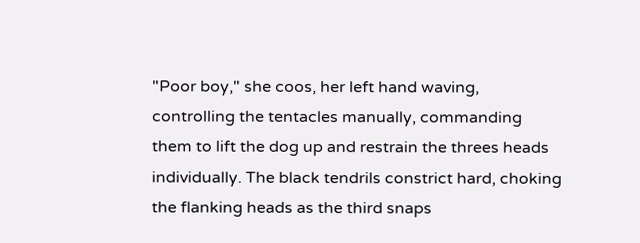"Poor boy," she coos, her left hand waving, controlling the tentacles manually, commanding them to lift the dog up and restrain the threes heads individually. The black tendrils constrict hard, choking the flanking heads as the third snaps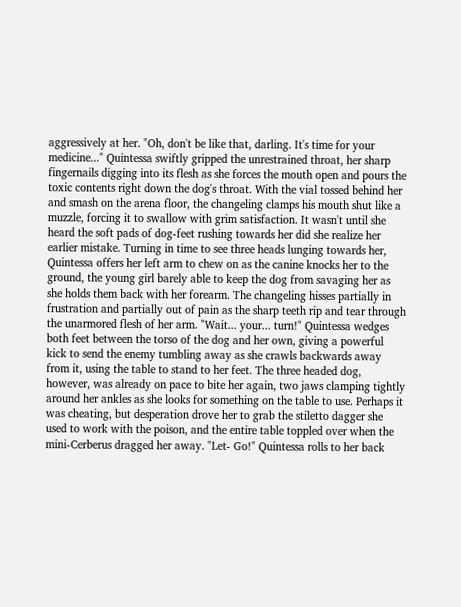aggressively at her. "Oh, don't be like that, darling. It's time for your medicine..." Quintessa swiftly gripped the unrestrained throat, her sharp fingernails digging into its flesh as she forces the mouth open and pours the toxic contents right down the dog's throat. With the vial tossed behind her and smash on the arena floor, the changeling clamps his mouth shut like a muzzle, forcing it to swallow with grim satisfaction. It wasn't until she heard the soft pads of dog-feet rushing towards her did she realize her earlier mistake. Turning in time to see three heads lunging towards her, Quintessa offers her left arm to chew on as the canine knocks her to the ground, the young girl barely able to keep the dog from savaging her as she holds them back with her forearm. The changeling hisses partially in frustration and partially out of pain as the sharp teeth rip and tear through the unarmored flesh of her arm. "Wait... your... turn!" Quintessa wedges both feet between the torso of the dog and her own, giving a powerful kick to send the enemy tumbling away as she crawls backwards away from it, using the table to stand to her feet. The three headed dog, however, was already on pace to bite her again, two jaws clamping tightly around her ankles as she looks for something on the table to use. Perhaps it was cheating, but desperation drove her to grab the stiletto dagger she used to work with the poison, and the entire table toppled over when the mini-Cerberus dragged her away. "Let- Go!" Quintessa rolls to her back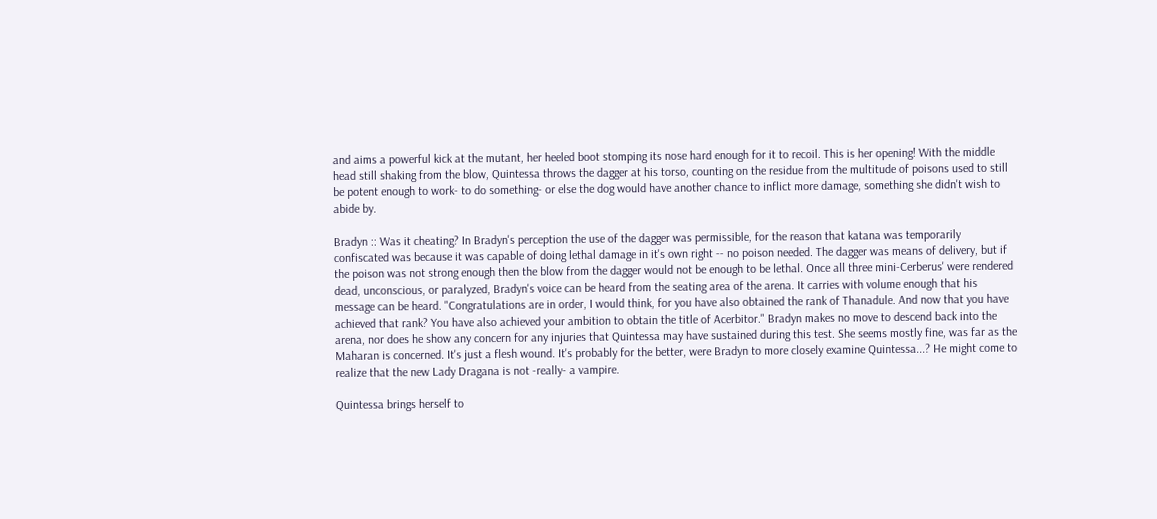and aims a powerful kick at the mutant, her heeled boot stomping its nose hard enough for it to recoil. This is her opening! With the middle head still shaking from the blow, Quintessa throws the dagger at his torso, counting on the residue from the multitude of poisons used to still be potent enough to work- to do something- or else the dog would have another chance to inflict more damage, something she didn't wish to abide by.

Bradyn :: Was it cheating? In Bradyn's perception the use of the dagger was permissible, for the reason that katana was temporarily confiscated was because it was capable of doing lethal damage in it's own right -- no poison needed. The dagger was means of delivery, but if the poison was not strong enough then the blow from the dagger would not be enough to be lethal. Once all three mini-Cerberus' were rendered dead, unconscious, or paralyzed, Bradyn's voice can be heard from the seating area of the arena. It carries with volume enough that his message can be heard. "Congratulations are in order, I would think, for you have also obtained the rank of Thanadule. And now that you have achieved that rank? You have also achieved your ambition to obtain the title of Acerbitor." Bradyn makes no move to descend back into the arena, nor does he show any concern for any injuries that Quintessa may have sustained during this test. She seems mostly fine, was far as the Maharan is concerned. It's just a flesh wound. It's probably for the better, were Bradyn to more closely examine Quintessa...? He might come to realize that the new Lady Dragana is not -really- a vampire.

Quintessa brings herself to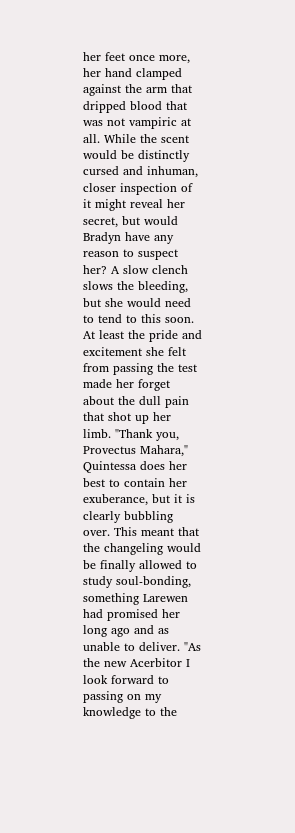her feet once more, her hand clamped against the arm that dripped blood that was not vampiric at all. While the scent would be distinctly cursed and inhuman, closer inspection of it might reveal her secret, but would Bradyn have any reason to suspect her? A slow clench slows the bleeding, but she would need to tend to this soon. At least the pride and excitement she felt from passing the test made her forget about the dull pain that shot up her limb. "Thank you, Provectus Mahara," Quintessa does her best to contain her exuberance, but it is clearly bubbling over. This meant that the changeling would be finally allowed to study soul-bonding, something Larewen had promised her long ago and as unable to deliver. "As the new Acerbitor I look forward to passing on my knowledge to the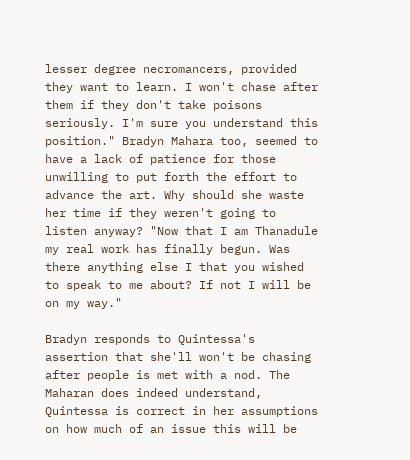lesser degree necromancers, provided they want to learn. I won't chase after them if they don't take poisons seriously. I'm sure you understand this position." Bradyn Mahara too, seemed to have a lack of patience for those unwilling to put forth the effort to advance the art. Why should she waste her time if they weren't going to listen anyway? "Now that I am Thanadule my real work has finally begun. Was there anything else I that you wished to speak to me about? If not I will be on my way."

Bradyn responds to Quintessa's assertion that she'll won't be chasing after people is met with a nod. The Maharan does indeed understand, Quintessa is correct in her assumptions on how much of an issue this will be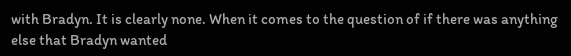with Bradyn. It is clearly none. When it comes to the question of if there was anything else that Bradyn wanted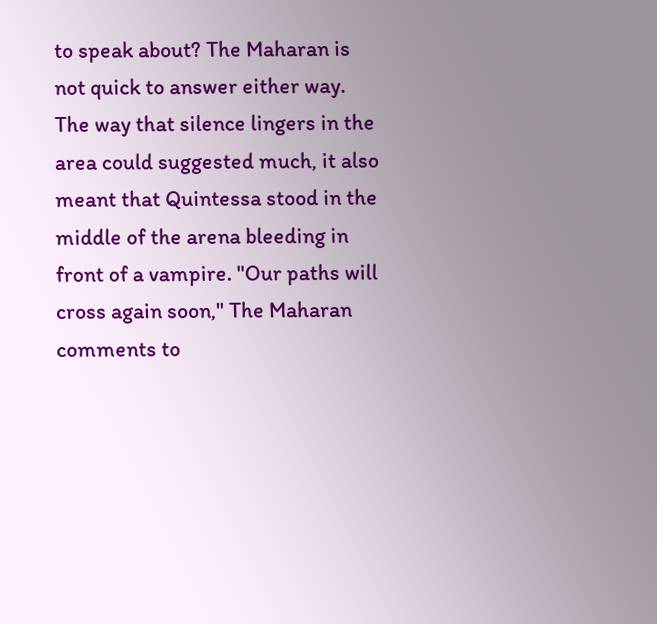to speak about? The Maharan is not quick to answer either way. The way that silence lingers in the area could suggested much, it also meant that Quintessa stood in the middle of the arena bleeding in front of a vampire. "Our paths will cross again soon," The Maharan comments to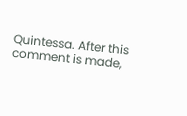Quintessa. After this comment is made,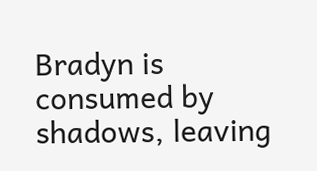Bradyn is consumed by shadows, leaving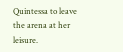Quintessa to leave the arena at her leisure.